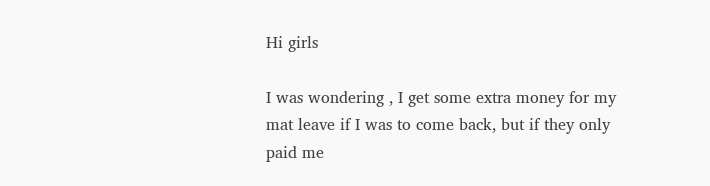Hi girls

I was wondering , I get some extra money for my mat leave if I was to come back, but if they only paid me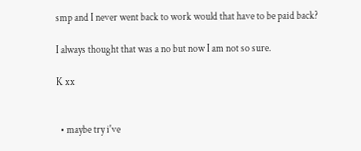smp and I never went back to work would that have to be paid back?

I always thought that was a no but now I am not so sure.

K xx


  • maybe try i've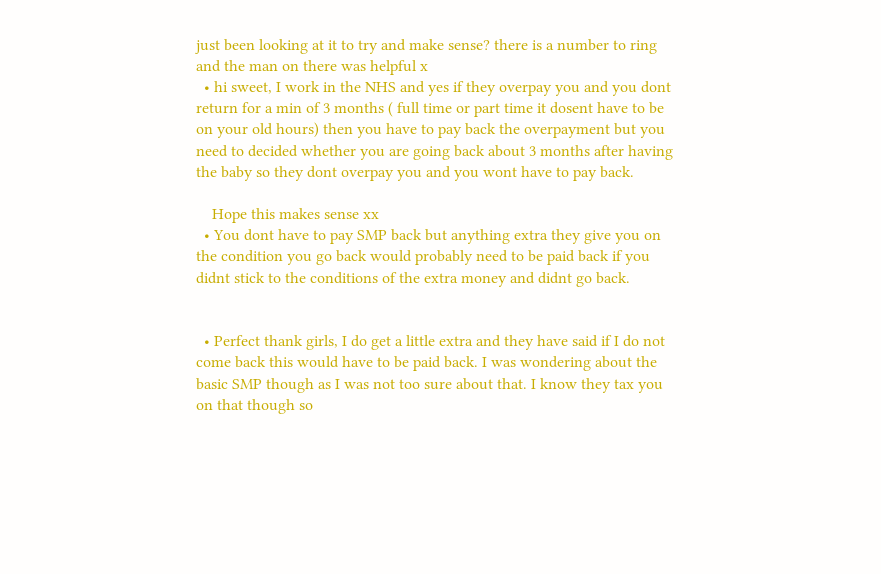just been looking at it to try and make sense? there is a number to ring and the man on there was helpful x
  • hi sweet, I work in the NHS and yes if they overpay you and you dont return for a min of 3 months ( full time or part time it dosent have to be on your old hours) then you have to pay back the overpayment but you need to decided whether you are going back about 3 months after having the baby so they dont overpay you and you wont have to pay back.

    Hope this makes sense xx
  • You dont have to pay SMP back but anything extra they give you on the condition you go back would probably need to be paid back if you didnt stick to the conditions of the extra money and didnt go back.


  • Perfect thank girls, I do get a little extra and they have said if I do not come back this would have to be paid back. I was wondering about the basic SMP though as I was not too sure about that. I know they tax you on that though so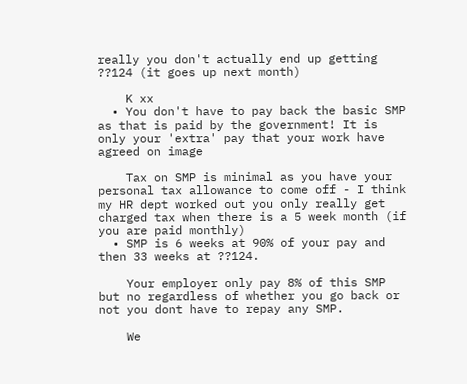really you don't actually end up getting ??124 (it goes up next month)

    K xx
  • You don't have to pay back the basic SMP as that is paid by the government! It is only your 'extra' pay that your work have agreed on image

    Tax on SMP is minimal as you have your personal tax allowance to come off - I think my HR dept worked out you only really get charged tax when there is a 5 week month (if you are paid monthly)
  • SMP is 6 weeks at 90% of your pay and then 33 weeks at ??124.

    Your employer only pay 8% of this SMP but no regardless of whether you go back or not you dont have to repay any SMP.

    We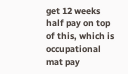get 12 weeks half pay on top of this, which is occupational mat pay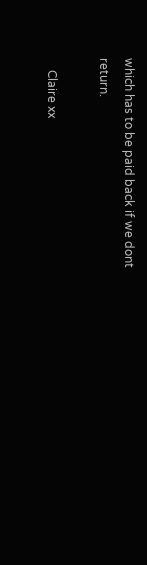which has to be paid back if we dont return.

    Claire xx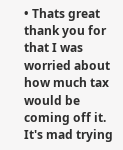• Thats great thank you for that I was worried about how much tax would be coming off it. It's mad trying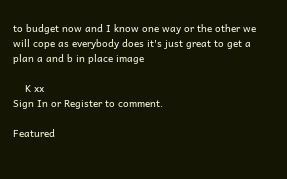to budget now and I know one way or the other we will cope as everybody does it's just great to get a plan a and b in place image

    K xx
Sign In or Register to comment.

Featured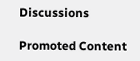Discussions

Promoted Content